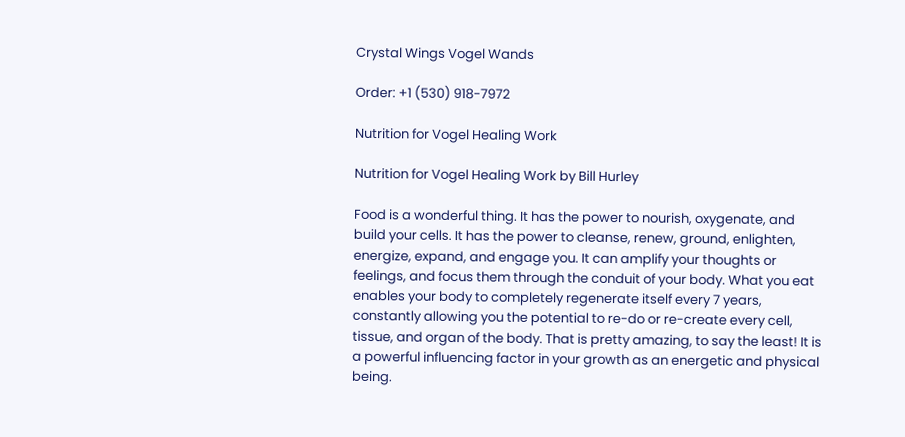Crystal Wings Vogel Wands

Order: +1 (530) 918-7972

Nutrition for Vogel Healing Work

Nutrition for Vogel Healing Work by Bill Hurley

Food is a wonderful thing. It has the power to nourish, oxygenate, and build your cells. It has the power to cleanse, renew, ground, enlighten, energize, expand, and engage you. It can amplify your thoughts or feelings, and focus them through the conduit of your body. What you eat enables your body to completely regenerate itself every 7 years, constantly allowing you the potential to re-do or re-create every cell, tissue, and organ of the body. That is pretty amazing, to say the least! It is a powerful influencing factor in your growth as an energetic and physical being.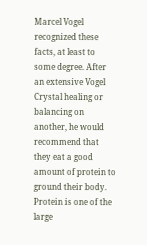Marcel Vogel recognized these facts, at least to some degree. After an extensive Vogel Crystal healing or balancing on another, he would recommend that they eat a good amount of protein to ground their body. Protein is one of the large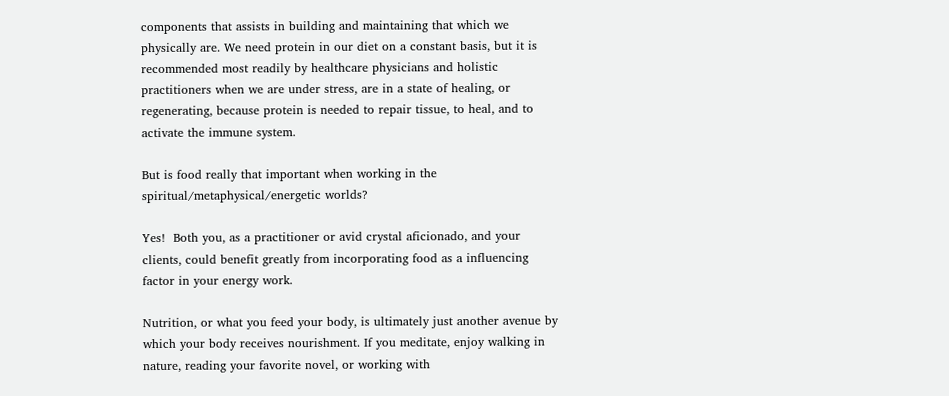components that assists in building and maintaining that which we physically are. We need protein in our diet on a constant basis, but it is recommended most readily by healthcare physicians and holistic practitioners when we are under stress, are in a state of healing, or regenerating, because protein is needed to repair tissue, to heal, and to activate the immune system.

But is food really that important when working in the spiritual/metaphysical/energetic worlds?

Yes!  Both you, as a practitioner or avid crystal aficionado, and your clients, could benefit greatly from incorporating food as a influencing factor in your energy work.

Nutrition, or what you feed your body, is ultimately just another avenue by which your body receives nourishment. If you meditate, enjoy walking in nature, reading your favorite novel, or working with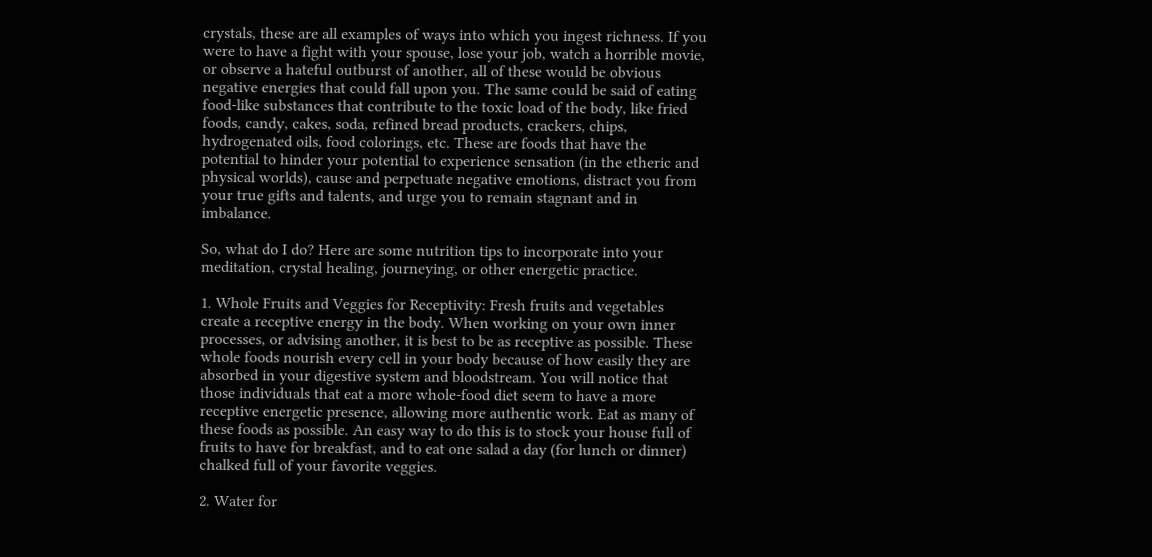crystals, these are all examples of ways into which you ingest richness. If you were to have a fight with your spouse, lose your job, watch a horrible movie, or observe a hateful outburst of another, all of these would be obvious negative energies that could fall upon you. The same could be said of eating food-like substances that contribute to the toxic load of the body, like fried foods, candy, cakes, soda, refined bread products, crackers, chips, hydrogenated oils, food colorings, etc. These are foods that have the potential to hinder your potential to experience sensation (in the etheric and physical worlds), cause and perpetuate negative emotions, distract you from your true gifts and talents, and urge you to remain stagnant and in imbalance.

So, what do I do? Here are some nutrition tips to incorporate into your meditation, crystal healing, journeying, or other energetic practice.

1. Whole Fruits and Veggies for Receptivity: Fresh fruits and vegetables create a receptive energy in the body. When working on your own inner processes, or advising another, it is best to be as receptive as possible. These whole foods nourish every cell in your body because of how easily they are absorbed in your digestive system and bloodstream. You will notice that those individuals that eat a more whole-food diet seem to have a more receptive energetic presence, allowing more authentic work. Eat as many of these foods as possible. An easy way to do this is to stock your house full of fruits to have for breakfast, and to eat one salad a day (for lunch or dinner) chalked full of your favorite veggies.

2. Water for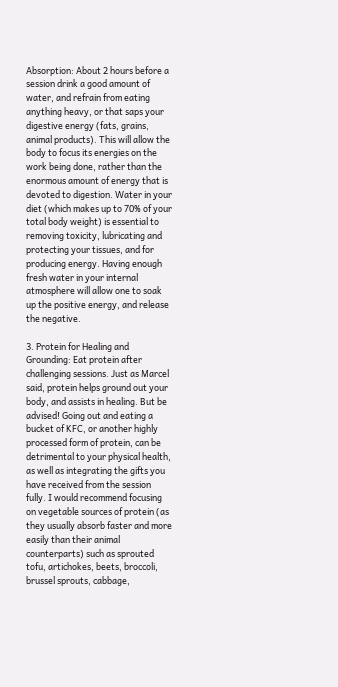Absorption: About 2 hours before a session drink a good amount of water, and refrain from eating anything heavy, or that saps your digestive energy (fats, grains, animal products). This will allow the body to focus its energies on the work being done, rather than the enormous amount of energy that is devoted to digestion. Water in your diet (which makes up to 70% of your total body weight) is essential to removing toxicity, lubricating and protecting your tissues, and for producing energy. Having enough fresh water in your internal atmosphere will allow one to soak up the positive energy, and release the negative.

3. Protein for Healing and Grounding: Eat protein after challenging sessions. Just as Marcel said, protein helps ground out your body, and assists in healing. But be advised! Going out and eating a bucket of KFC, or another highly processed form of protein, can be detrimental to your physical health, as well as integrating the gifts you have received from the session fully. I would recommend focusing on vegetable sources of protein (as they usually absorb faster and more easily than their animal counterparts) such as sprouted tofu, artichokes, beets, broccoli, brussel sprouts, cabbage,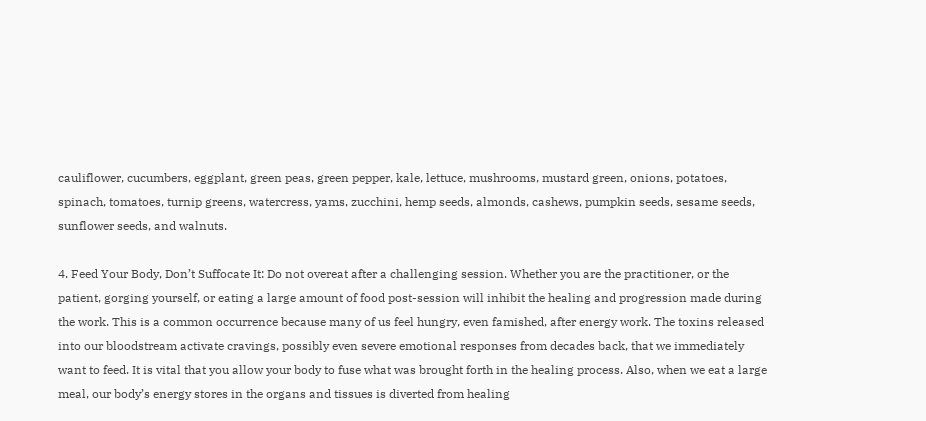cauliflower, cucumbers, eggplant, green peas, green pepper, kale, lettuce, mushrooms, mustard green, onions, potatoes, spinach, tomatoes, turnip greens, watercress, yams, zucchini, hemp seeds, almonds, cashews, pumpkin seeds, sesame seeds, sunflower seeds, and walnuts.

4. Feed Your Body, Don’t Suffocate It: Do not overeat after a challenging session. Whether you are the practitioner, or the patient, gorging yourself, or eating a large amount of food post-session will inhibit the healing and progression made during the work. This is a common occurrence because many of us feel hungry, even famished, after energy work. The toxins released into our bloodstream activate cravings, possibly even severe emotional responses from decades back, that we immediately want to feed. It is vital that you allow your body to fuse what was brought forth in the healing process. Also, when we eat a large meal, our body’s energy stores in the organs and tissues is diverted from healing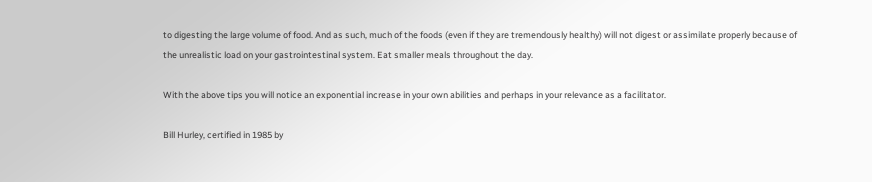to digesting the large volume of food. And as such, much of the foods (even if they are tremendously healthy) will not digest or assimilate properly because of the unrealistic load on your gastrointestinal system. Eat smaller meals throughout the day.

With the above tips you will notice an exponential increase in your own abilities and perhaps in your relevance as a facilitator.

Bill Hurley, certified in 1985 by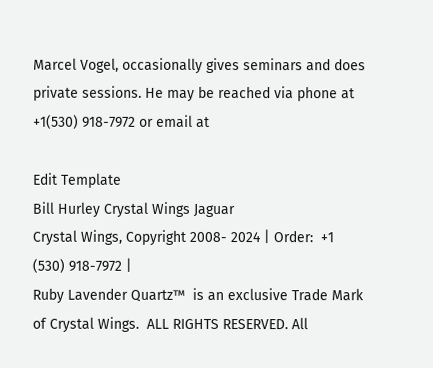Marcel Vogel, occasionally gives seminars and does private sessions. He may be reached via phone at +1(530) 918-7972 or email at

Edit Template
Bill Hurley Crystal Wings Jaguar
Crystal Wings, Copyright 2008- 2024 | Order:  +1 (530) 918-7972 |
Ruby Lavender Quartz™  is an exclusive Trade Mark of Crystal Wings.  ALL RIGHTS RESERVED. All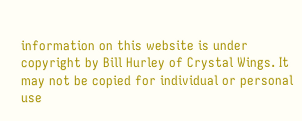information on this website is under copyright by Bill Hurley of Crystal Wings. It may not be copied for individual or personal use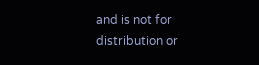and is not for distribution or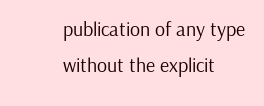publication of any type without the explicit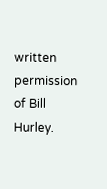written permission of Bill Hurley.